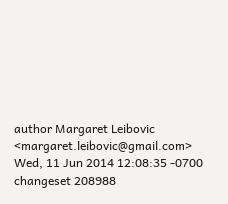author Margaret Leibovic <margaret.leibovic@gmail.com>
Wed, 11 Jun 2014 12:08:35 -0700
changeset 208988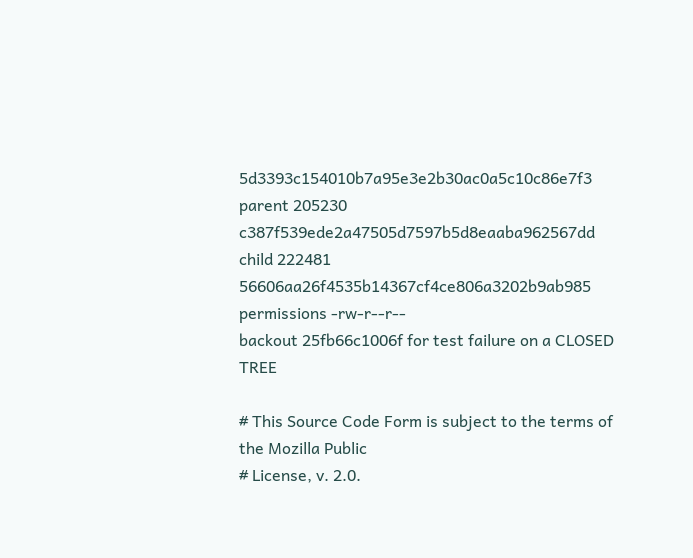5d3393c154010b7a95e3e2b30ac0a5c10c86e7f3
parent 205230 c387f539ede2a47505d7597b5d8eaaba962567dd
child 222481 56606aa26f4535b14367cf4ce806a3202b9ab985
permissions -rw-r--r--
backout 25fb66c1006f for test failure on a CLOSED TREE

# This Source Code Form is subject to the terms of the Mozilla Public
# License, v. 2.0.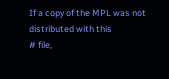If a copy of the MPL was not distributed with this
# file,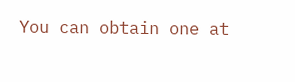You can obtain one at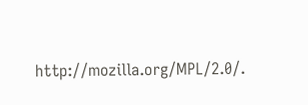http://mozilla.org/MPL/2.0/.